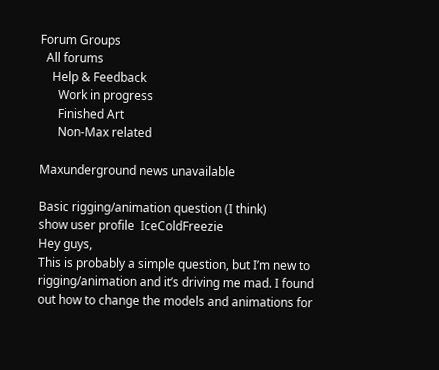Forum Groups
  All forums
    Help & Feedback
      Work in progress
      Finished Art
      Non-Max related

Maxunderground news unavailable

Basic rigging/animation question (I think)
show user profile  IceColdFreezie
Hey guys,
This is probably a simple question, but I’m new to rigging/animation and it’s driving me mad. I found out how to change the models and animations for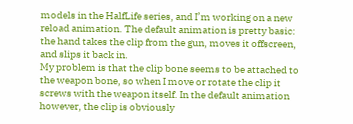models in the HalfLife series, and I’m working on a new reload animation. The default animation is pretty basic: the hand takes the clip from the gun, moves it offscreen, and slips it back in.
My problem is that the clip bone seems to be attached to the weapon bone, so when I move or rotate the clip it screws with the weapon itself. In the default animation however, the clip is obviously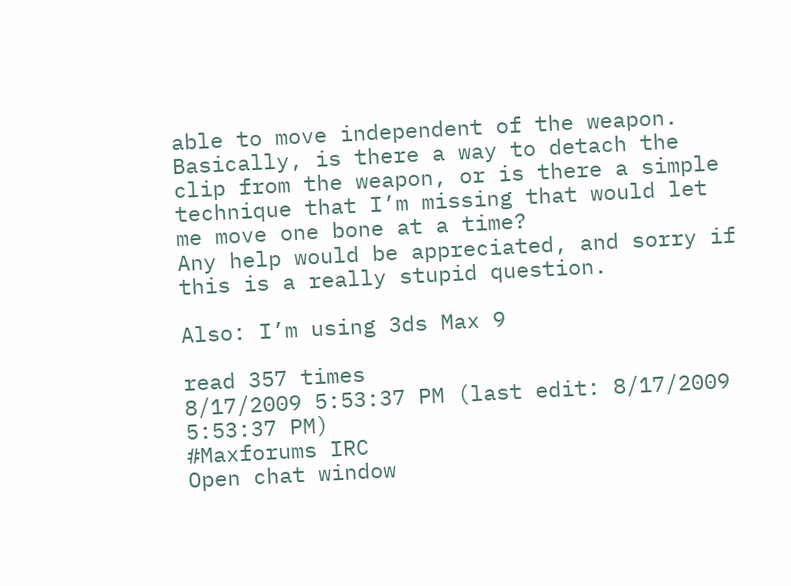able to move independent of the weapon. Basically, is there a way to detach the clip from the weapon, or is there a simple technique that I’m missing that would let me move one bone at a time?
Any help would be appreciated, and sorry if this is a really stupid question.

Also: I’m using 3ds Max 9

read 357 times
8/17/2009 5:53:37 PM (last edit: 8/17/2009 5:53:37 PM)
#Maxforums IRC
Open chat window